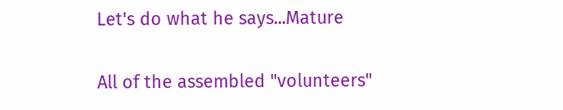Let's do what he says...Mature

All of the assembled "volunteers"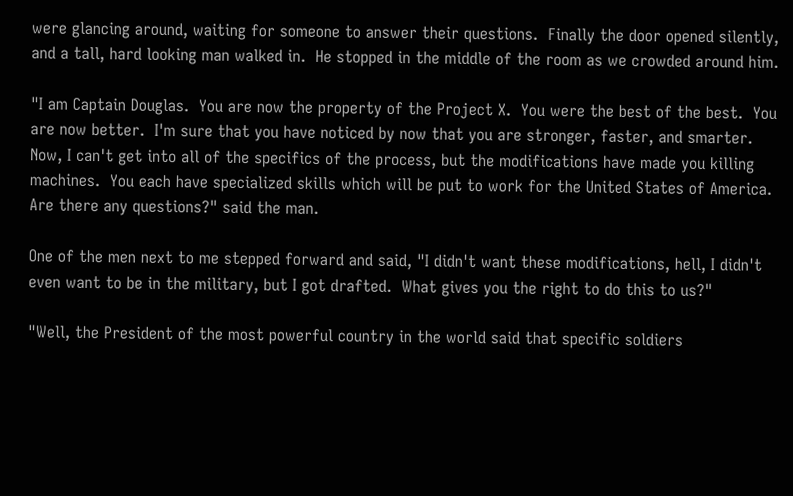were glancing around, waiting for someone to answer their questions.  Finally the door opened silently, and a tall, hard looking man walked in.  He stopped in the middle of the room as we crowded around him.

"I am Captain Douglas.  You are now the property of the Project X.  You were the best of the best.  You are now better.  I'm sure that you have noticed by now that you are stronger, faster, and smarter.  Now, I can't get into all of the specifics of the process, but the modifications have made you killing machines.  You each have specialized skills which will be put to work for the United States of America.  Are there any questions?" said the man.

One of the men next to me stepped forward and said, "I didn't want these modifications, hell, I didn't even want to be in the military, but I got drafted.  What gives you the right to do this to us?"

"Well, the President of the most powerful country in the world said that specific soldiers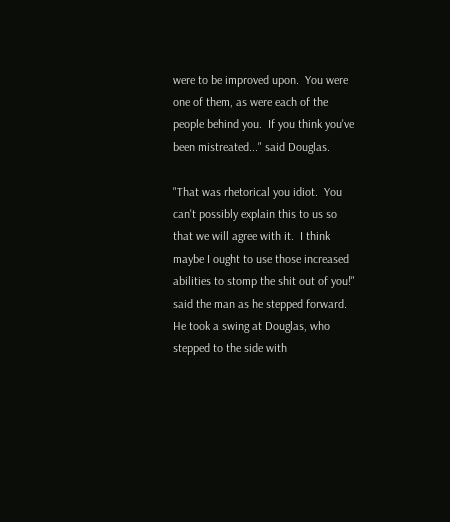were to be improved upon.  You were one of them, as were each of the people behind you.  If you think you've been mistreated..." said Douglas.

"That was rhetorical you idiot.  You can't possibly explain this to us so that we will agree with it.  I think maybe I ought to use those increased abilities to stomp the shit out of you!" said the man as he stepped forward.  He took a swing at Douglas, who stepped to the side with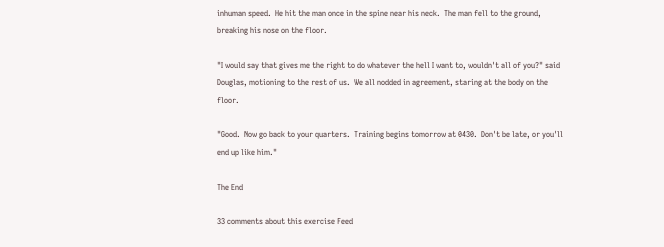inhuman speed.  He hit the man once in the spine near his neck.  The man fell to the ground, breaking his nose on the floor.

"I would say that gives me the right to do whatever the hell I want to, wouldn't all of you?" said Douglas, motioning to the rest of us.  We all nodded in agreement, staring at the body on the floor.

"Good.  Now go back to your quarters.  Training begins tomorrow at 0430.  Don't be late, or you'll end up like him."

The End

33 comments about this exercise Feed